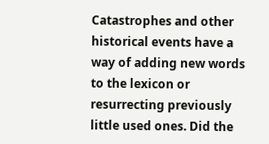Catastrophes and other historical events have a way of adding new words to the lexicon or resurrecting previously little used ones. Did the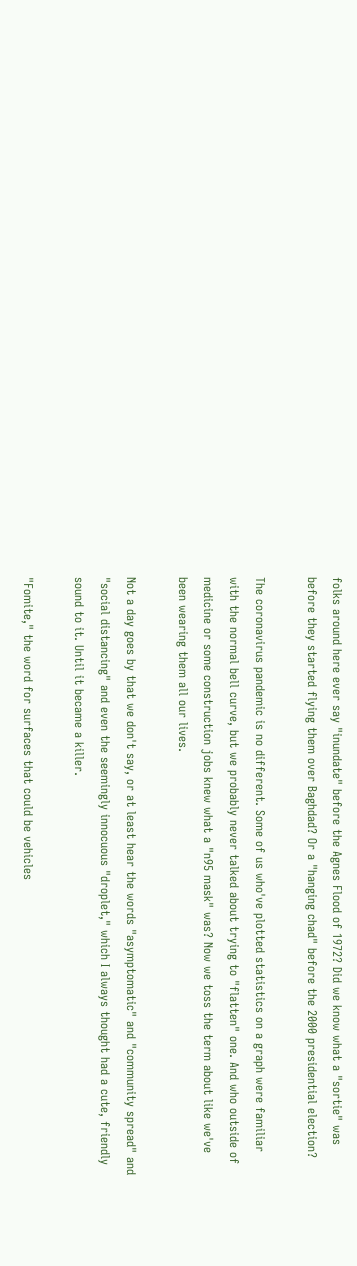folks around here ever say "inundate" before the Agnes Flood of 1972? Did we know what a "sortie" was before they started flying them over Baghdad? Or a "hanging chad" before the 2000 presidential election?

The coronavirus pandemic is no different. Some of us who've plotted statistics on a graph were familiar with the normal bell curve, but we probably never talked about trying to "flatten" one. And who outside of medicine or some construction jobs knew what a "n95 mask" was? Now we toss the term about like we've been wearing them all our lives.

Not a day goes by that we don't say, or at least hear the words "asymptomatic" and "community spread" and "social distancing" and even the seemingly innocuous "droplet," which I always thought had a cute, friendly sound to it. Until it became a killer.

"Fomite," the word for surfaces that could be vehicles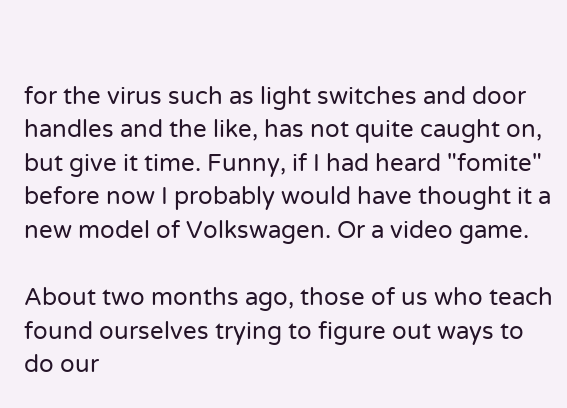for the virus such as light switches and door handles and the like, has not quite caught on, but give it time. Funny, if I had heard "fomite" before now I probably would have thought it a new model of Volkswagen. Or a video game.

About two months ago, those of us who teach found ourselves trying to figure out ways to do our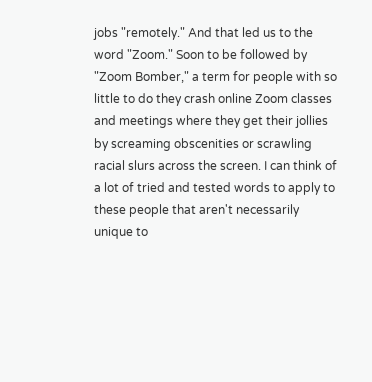jobs "remotely." And that led us to the word "Zoom." Soon to be followed by "Zoom Bomber," a term for people with so little to do they crash online Zoom classes and meetings where they get their jollies by screaming obscenities or scrawling racial slurs across the screen. I can think of a lot of tried and tested words to apply to these people that aren't necessarily unique to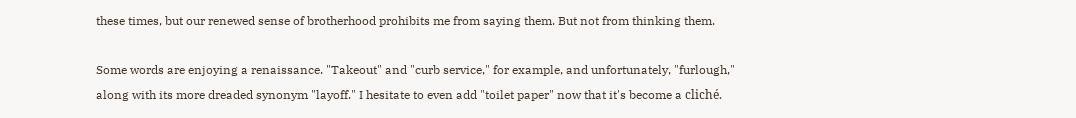these times, but our renewed sense of brotherhood prohibits me from saying them. But not from thinking them.

Some words are enjoying a renaissance. "Takeout" and "curb service," for example, and unfortunately, "furlough," along with its more dreaded synonym "layoff." I hesitate to even add "toilet paper" now that it's become a cliché.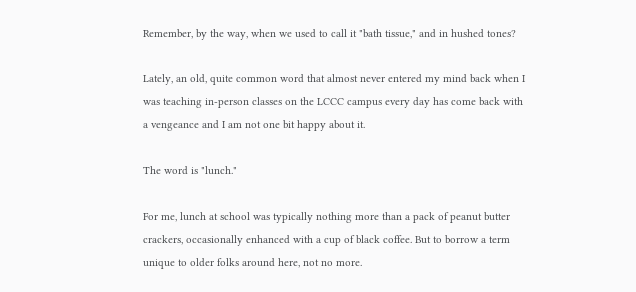Remember, by the way, when we used to call it "bath tissue," and in hushed tones?

Lately, an old, quite common word that almost never entered my mind back when I was teaching in-person classes on the LCCC campus every day has come back with a vengeance and I am not one bit happy about it.

The word is "lunch."

For me, lunch at school was typically nothing more than a pack of peanut butter crackers, occasionally enhanced with a cup of black coffee. But to borrow a term unique to older folks around here, not no more.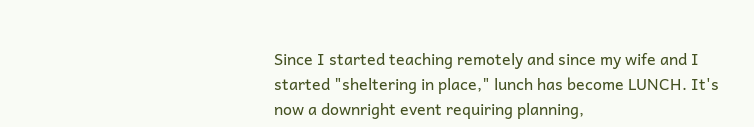Since I started teaching remotely and since my wife and I started "sheltering in place," lunch has become LUNCH. It's now a downright event requiring planning,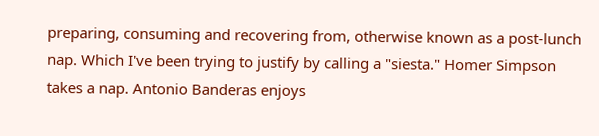preparing, consuming and recovering from, otherwise known as a post-lunch nap. Which I've been trying to justify by calling a "siesta." Homer Simpson takes a nap. Antonio Banderas enjoys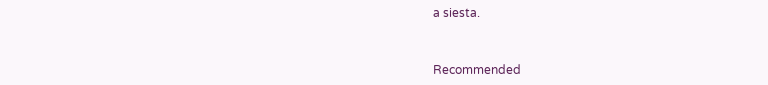a siesta.


Recommended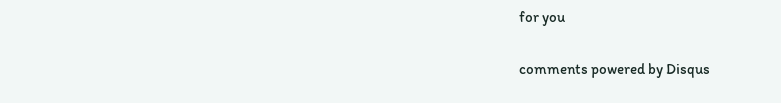for you

comments powered by Disqus